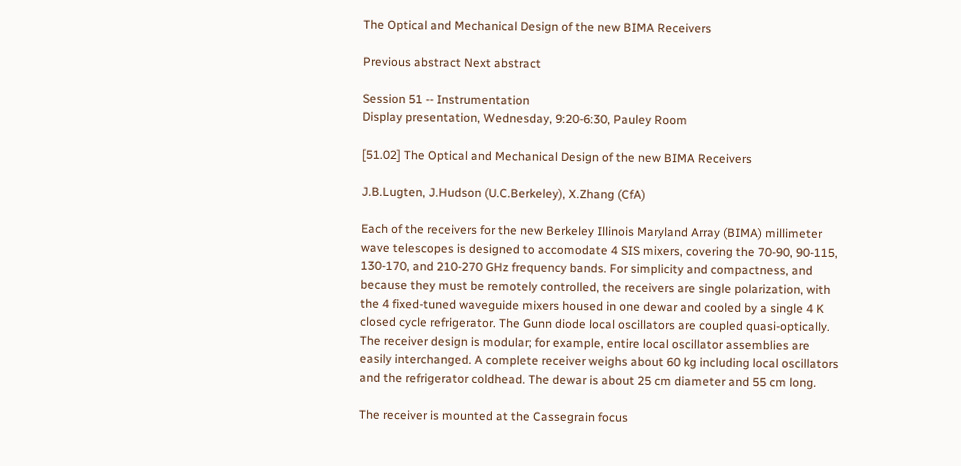The Optical and Mechanical Design of the new BIMA Receivers

Previous abstract Next abstract

Session 51 -- Instrumentation
Display presentation, Wednesday, 9:20-6:30, Pauley Room

[51.02] The Optical and Mechanical Design of the new BIMA Receivers

J.B.Lugten, J.Hudson (U.C.Berkeley), X.Zhang (CfA)

Each of the receivers for the new Berkeley Illinois Maryland Array (BIMA) millimeter wave telescopes is designed to accomodate 4 SIS mixers, covering the 70-90, 90-115, 130-170, and 210-270 GHz frequency bands. For simplicity and compactness, and because they must be remotely controlled, the receivers are single polarization, with the 4 fixed-tuned waveguide mixers housed in one dewar and cooled by a single 4 K closed cycle refrigerator. The Gunn diode local oscillators are coupled quasi-optically. The receiver design is modular; for example, entire local oscillator assemblies are easily interchanged. A complete receiver weighs about 60 kg including local oscillators and the refrigerator coldhead. The dewar is about 25 cm diameter and 55 cm long.

The receiver is mounted at the Cassegrain focus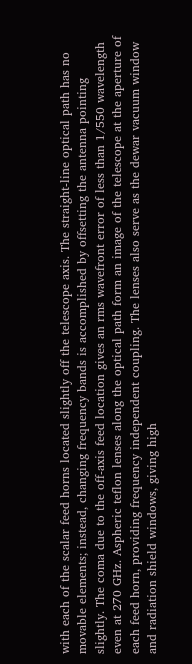with each of the scalar feed horns located slightly off the telescope axis. The straight-line optical path has no movable elements; instead, changing frequency bands is accomplished by offsetting the antenna pointing slightly. The coma due to the off-axis feed location gives an rms wavefront error of less than 1/550 wavelength even at 270 GHz. Aspheric teflon lenses along the optical path form an image of the telescope at the aperture of each feed horn, providing frequency independent coupling. The lenses also serve as the dewar vacuum window and radiation shield windows, giving high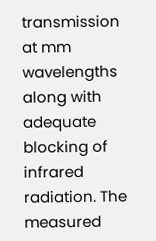transmission at mm wavelengths along with adequate blocking of infrared radiation. The measured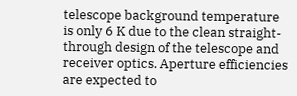telescope background temperature is only 6 K due to the clean straight-through design of the telescope and receiver optics. Aperture efficiencies are expected to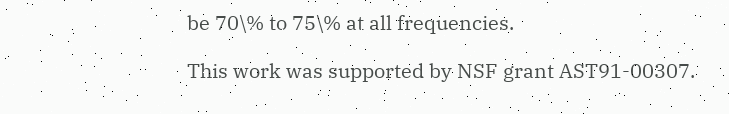be 70\% to 75\% at all frequencies.

This work was supported by NSF grant AST91-00307.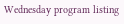Wednesday program listing